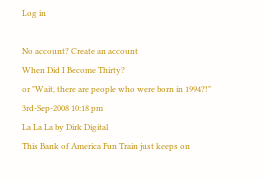Log in

No account? Create an account
When Did I Become Thirty?
or "Wait, there are people who were born in 1994?!"
3rd-Sep-2008 10:18 pm
La La La by Dirk Digital
This Bank of America Fun Train just keeps on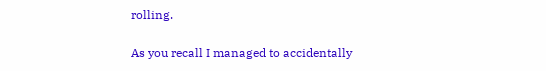rolling.

As you recall I managed to accidentally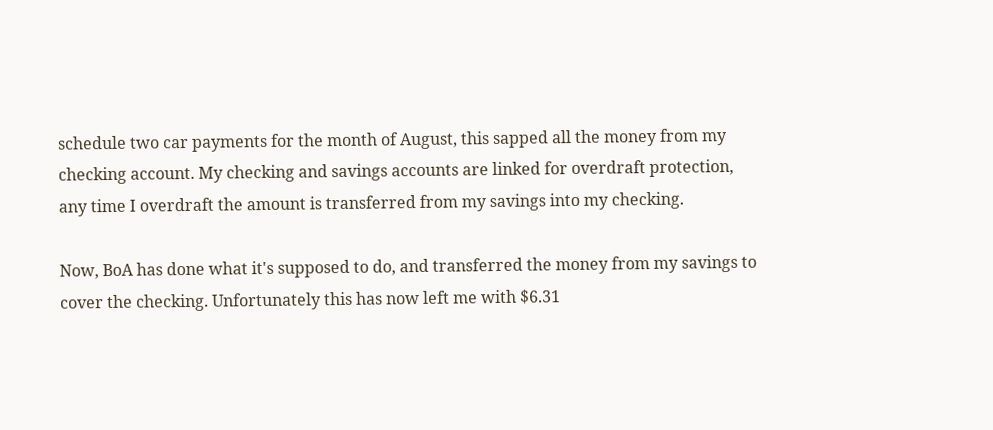schedule two car payments for the month of August, this sapped all the money from my checking account. My checking and savings accounts are linked for overdraft protection, any time I overdraft the amount is transferred from my savings into my checking.

Now, BoA has done what it's supposed to do, and transferred the money from my savings to cover the checking. Unfortunately this has now left me with $6.31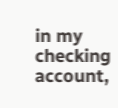in my checking account,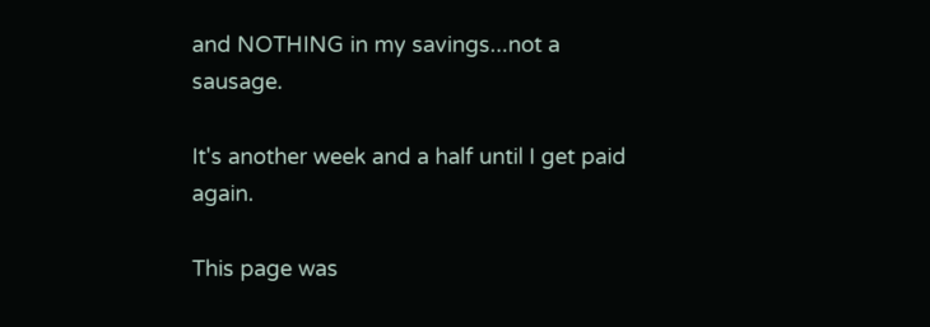and NOTHING in my savings...not a sausage.

It's another week and a half until I get paid again.

This page was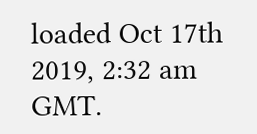loaded Oct 17th 2019, 2:32 am GMT.